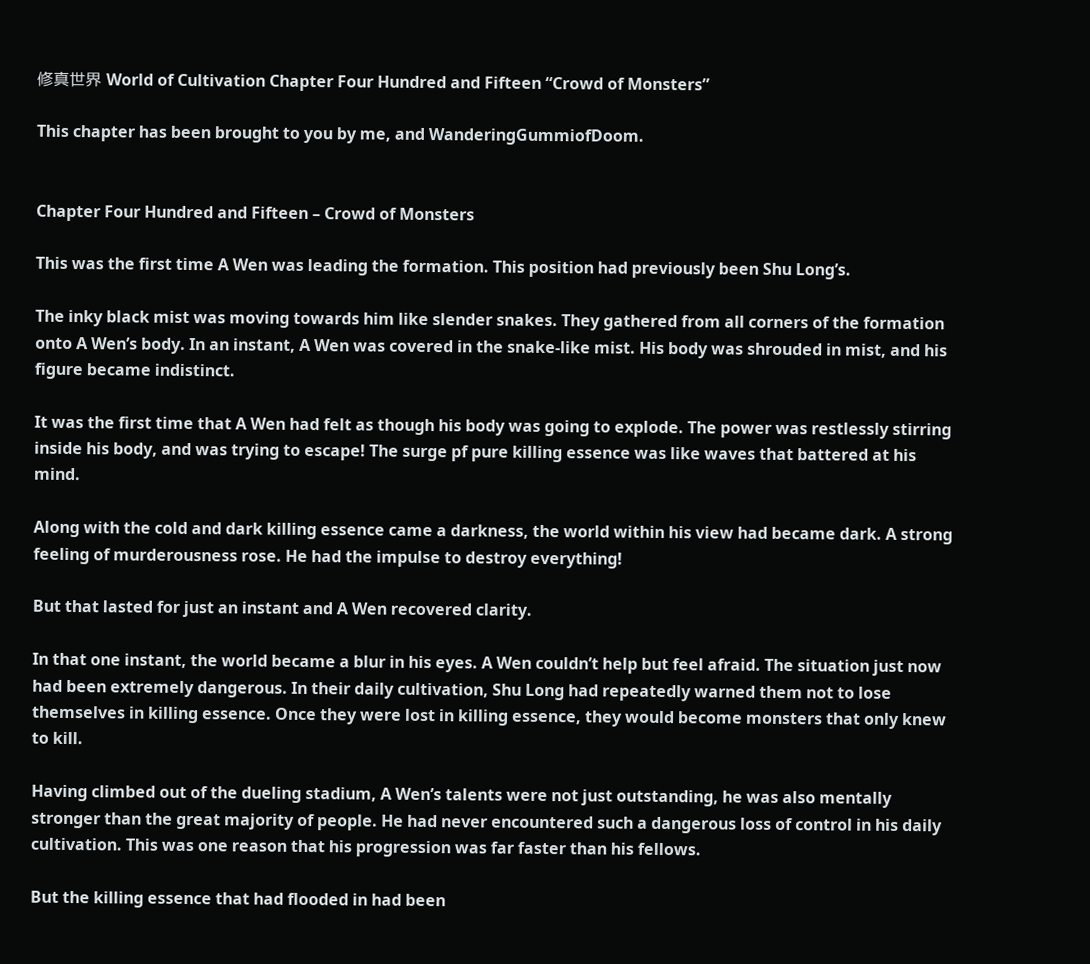修真世界 World of Cultivation Chapter Four Hundred and Fifteen “Crowd of Monsters”

This chapter has been brought to you by me, and WanderingGummiofDoom.


Chapter Four Hundred and Fifteen – Crowd of Monsters

This was the first time A Wen was leading the formation. This position had previously been Shu Long’s.

The inky black mist was moving towards him like slender snakes. They gathered from all corners of the formation onto A Wen’s body. In an instant, A Wen was covered in the snake-like mist. His body was shrouded in mist, and his figure became indistinct.

It was the first time that A Wen had felt as though his body was going to explode. The power was restlessly stirring inside his body, and was trying to escape! The surge pf pure killing essence was like waves that battered at his mind.

Along with the cold and dark killing essence came a darkness, the world within his view had became dark. A strong feeling of murderousness rose. He had the impulse to destroy everything!

But that lasted for just an instant and A Wen recovered clarity.

In that one instant, the world became a blur in his eyes. A Wen couldn’t help but feel afraid. The situation just now had been extremely dangerous. In their daily cultivation, Shu Long had repeatedly warned them not to lose themselves in killing essence. Once they were lost in killing essence, they would become monsters that only knew to kill.

Having climbed out of the dueling stadium, A Wen’s talents were not just outstanding, he was also mentally stronger than the great majority of people. He had never encountered such a dangerous loss of control in his daily cultivation. This was one reason that his progression was far faster than his fellows.

But the killing essence that had flooded in had been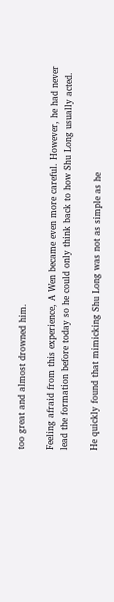too great and almost drowned him.

Feeling afraid from this experience, A Wen became even more careful. However, he had never lead the formation before today so he could only think back to how Shu Long usually acted.

He quickly found that mimicking Shu Long was not as simple as he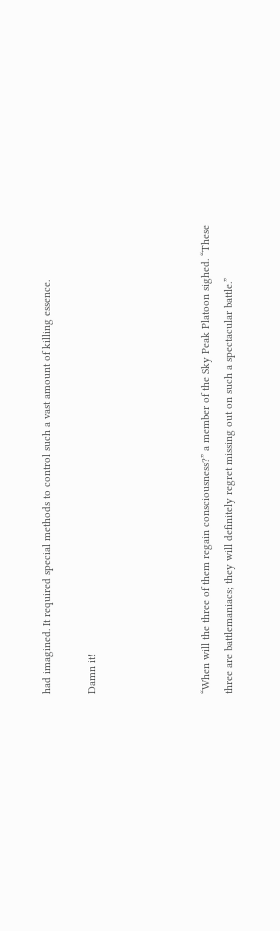had imagined. It required special methods to control such a vast amount of killing essence.

Damn it!




“When will the three of them regain consciousness?” a member of the Sky Peak Platoon sighed. “These three are battlemaniacs; they will definitely regret missing out on such a spectacular battle.”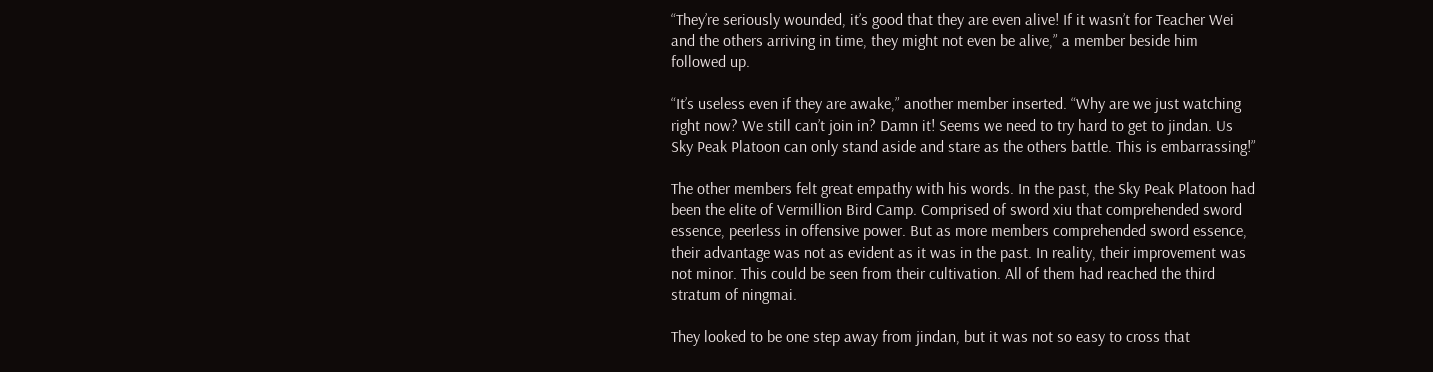“They’re seriously wounded, it’s good that they are even alive! If it wasn’t for Teacher Wei and the others arriving in time, they might not even be alive,” a member beside him followed up.

“It’s useless even if they are awake,” another member inserted. “Why are we just watching right now? We still can’t join in? Damn it! Seems we need to try hard to get to jindan. Us Sky Peak Platoon can only stand aside and stare as the others battle. This is embarrassing!”

The other members felt great empathy with his words. In the past, the Sky Peak Platoon had been the elite of Vermillion Bird Camp. Comprised of sword xiu that comprehended sword essence, peerless in offensive power. But as more members comprehended sword essence, their advantage was not as evident as it was in the past. In reality, their improvement was not minor. This could be seen from their cultivation. All of them had reached the third stratum of ningmai.

They looked to be one step away from jindan, but it was not so easy to cross that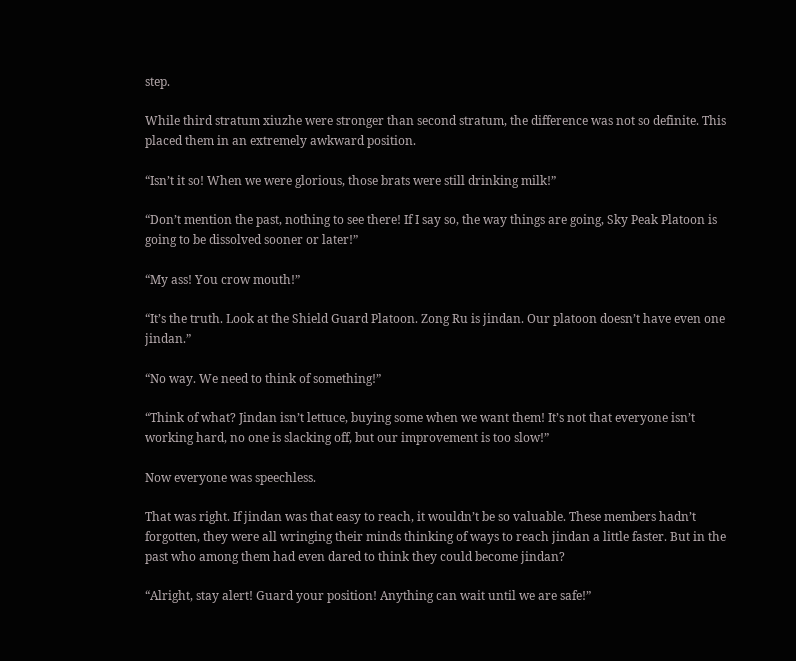step.

While third stratum xiuzhe were stronger than second stratum, the difference was not so definite. This placed them in an extremely awkward position.

“Isn’t it so! When we were glorious, those brats were still drinking milk!”

“Don’t mention the past, nothing to see there! If I say so, the way things are going, Sky Peak Platoon is going to be dissolved sooner or later!”

“My ass! You crow mouth!”

“It’s the truth. Look at the Shield Guard Platoon. Zong Ru is jindan. Our platoon doesn’t have even one jindan.”

“No way. We need to think of something!”

“Think of what? Jindan isn’t lettuce, buying some when we want them! It’s not that everyone isn’t working hard, no one is slacking off, but our improvement is too slow!”

Now everyone was speechless.

That was right. If jindan was that easy to reach, it wouldn’t be so valuable. These members hadn’t forgotten, they were all wringing their minds thinking of ways to reach jindan a little faster. But in the past who among them had even dared to think they could become jindan?

“Alright, stay alert! Guard your position! Anything can wait until we are safe!”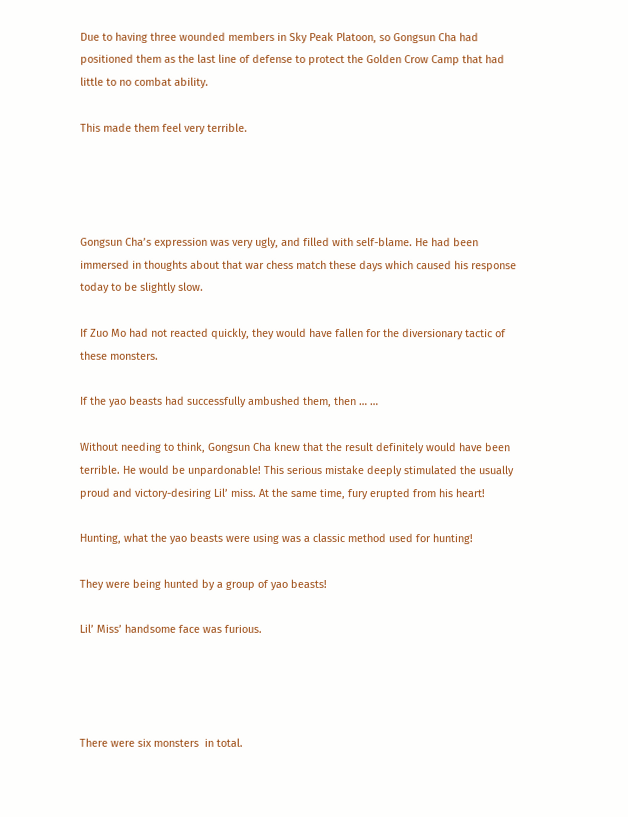Due to having three wounded members in Sky Peak Platoon, so Gongsun Cha had positioned them as the last line of defense to protect the Golden Crow Camp that had little to no combat ability.

This made them feel very terrible.




Gongsun Cha’s expression was very ugly, and filled with self-blame. He had been immersed in thoughts about that war chess match these days which caused his response today to be slightly slow.

If Zuo Mo had not reacted quickly, they would have fallen for the diversionary tactic of these monsters.

If the yao beasts had successfully ambushed them, then … …

Without needing to think, Gongsun Cha knew that the result definitely would have been terrible. He would be unpardonable! This serious mistake deeply stimulated the usually proud and victory-desiring Lil’ miss. At the same time, fury erupted from his heart!

Hunting, what the yao beasts were using was a classic method used for hunting!

They were being hunted by a group of yao beasts!

Lil’ Miss’ handsome face was furious.




There were six monsters  in total.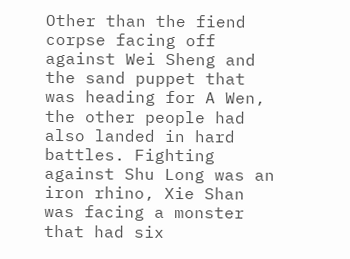Other than the fiend corpse facing off against Wei Sheng and the sand puppet that was heading for A Wen, the other people had also landed in hard battles. Fighting against Shu Long was an iron rhino, Xie Shan was facing a monster that had six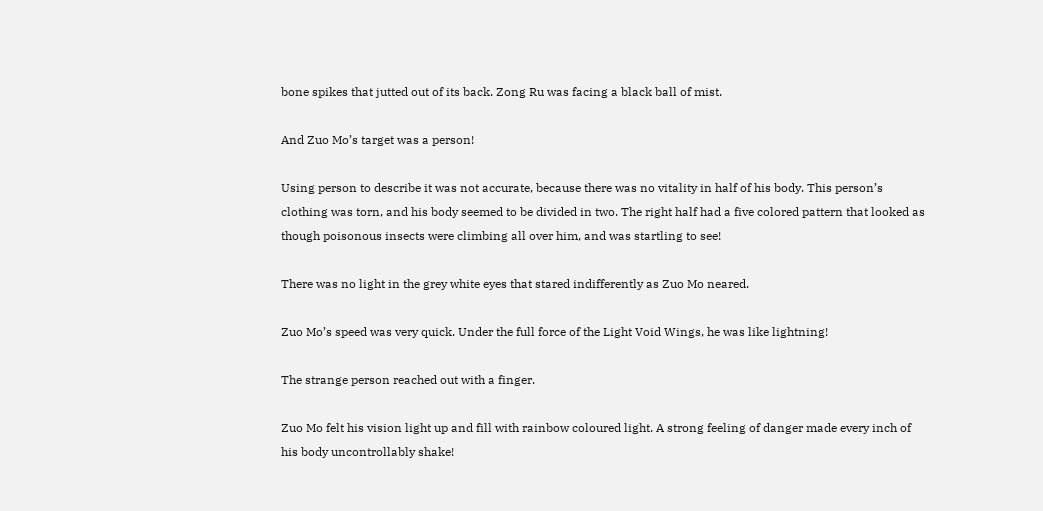bone spikes that jutted out of its back. Zong Ru was facing a black ball of mist.

And Zuo Mo’s target was a person!

Using person to describe it was not accurate, because there was no vitality in half of his body. This person’s clothing was torn, and his body seemed to be divided in two. The right half had a five colored pattern that looked as though poisonous insects were climbing all over him, and was startling to see!

There was no light in the grey white eyes that stared indifferently as Zuo Mo neared.

Zuo Mo’s speed was very quick. Under the full force of the Light Void Wings, he was like lightning!

The strange person reached out with a finger.

Zuo Mo felt his vision light up and fill with rainbow coloured light. A strong feeling of danger made every inch of his body uncontrollably shake!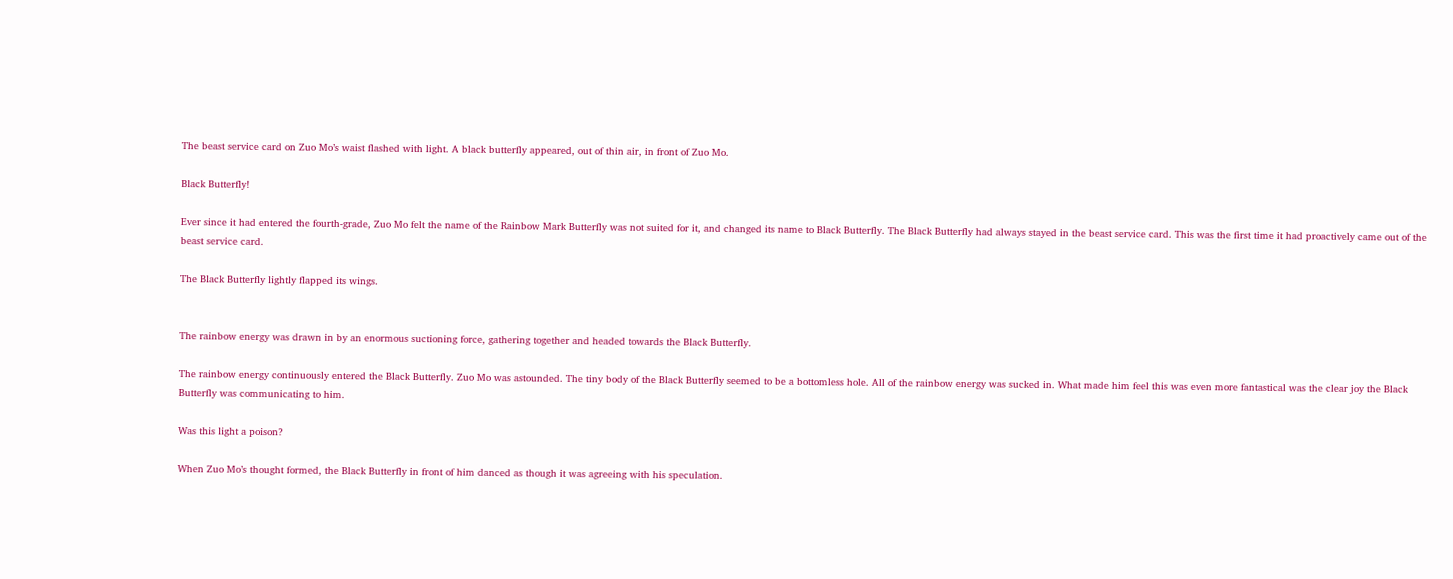The beast service card on Zuo Mo’s waist flashed with light. A black butterfly appeared, out of thin air, in front of Zuo Mo.

Black Butterfly!

Ever since it had entered the fourth-grade, Zuo Mo felt the name of the Rainbow Mark Butterfly was not suited for it, and changed its name to Black Butterfly. The Black Butterfly had always stayed in the beast service card. This was the first time it had proactively came out of the beast service card.

The Black Butterfly lightly flapped its wings.


The rainbow energy was drawn in by an enormous suctioning force, gathering together and headed towards the Black Butterfly.

The rainbow energy continuously entered the Black Butterfly. Zuo Mo was astounded. The tiny body of the Black Butterfly seemed to be a bottomless hole. All of the rainbow energy was sucked in. What made him feel this was even more fantastical was the clear joy the Black Butterfly was communicating to him.

Was this light a poison?

When Zuo Mo’s thought formed, the Black Butterfly in front of him danced as though it was agreeing with his speculation.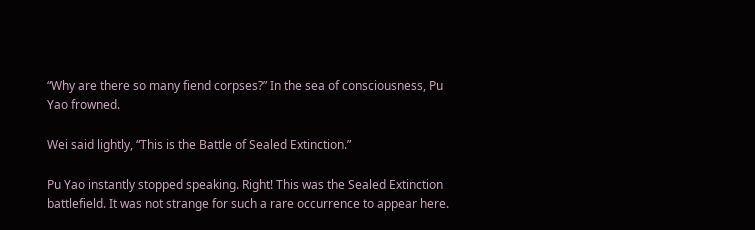“Why are there so many fiend corpses?” In the sea of consciousness, Pu Yao frowned.

Wei said lightly, “This is the Battle of Sealed Extinction.”

Pu Yao instantly stopped speaking. Right! This was the Sealed Extinction battlefield. It was not strange for such a rare occurrence to appear here.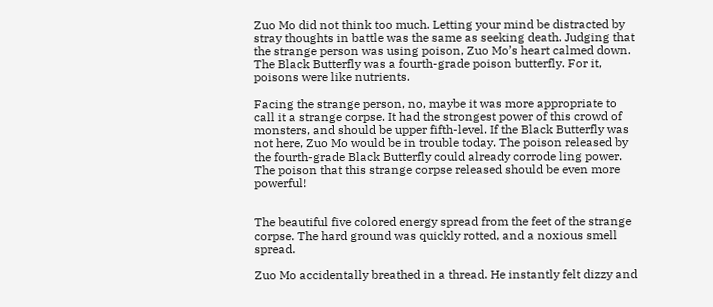Zuo Mo did not think too much. Letting your mind be distracted by stray thoughts in battle was the same as seeking death. Judging that the strange person was using poison, Zuo Mo’s heart calmed down. The Black Butterfly was a fourth-grade poison butterfly. For it, poisons were like nutrients.

Facing the strange person, no, maybe it was more appropriate to call it a strange corpse. It had the strongest power of this crowd of monsters, and should be upper fifth-level. If the Black Butterfly was not here, Zuo Mo would be in trouble today. The poison released by the fourth-grade Black Butterfly could already corrode ling power. The poison that this strange corpse released should be even more powerful!


The beautiful five colored energy spread from the feet of the strange corpse. The hard ground was quickly rotted, and a noxious smell spread.

Zuo Mo accidentally breathed in a thread. He instantly felt dizzy and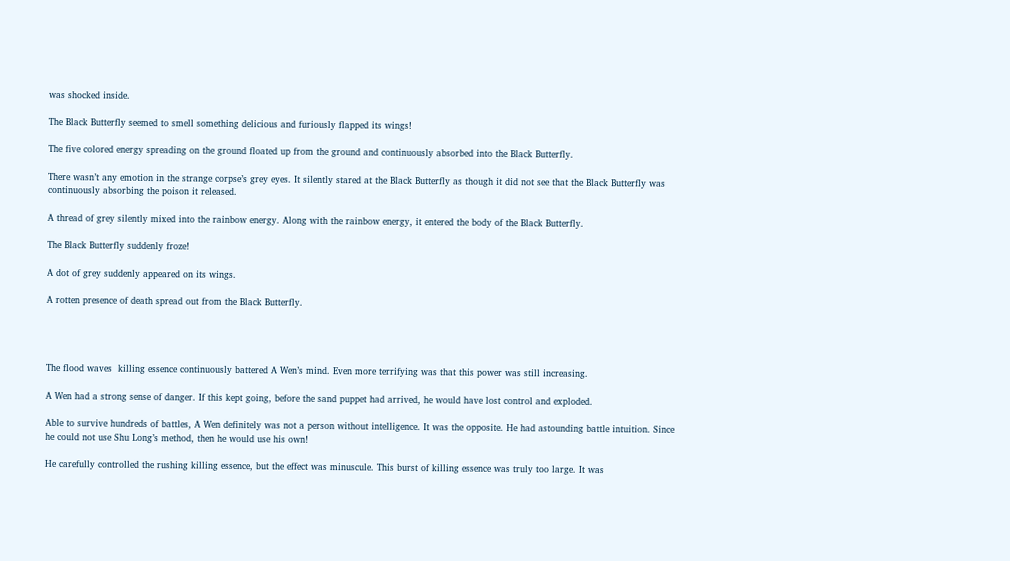was shocked inside.

The Black Butterfly seemed to smell something delicious and furiously flapped its wings!

The five colored energy spreading on the ground floated up from the ground and continuously absorbed into the Black Butterfly.

There wasn’t any emotion in the strange corpse’s grey eyes. It silently stared at the Black Butterfly as though it did not see that the Black Butterfly was continuously absorbing the poison it released.

A thread of grey silently mixed into the rainbow energy. Along with the rainbow energy, it entered the body of the Black Butterfly.

The Black Butterfly suddenly froze!

A dot of grey suddenly appeared on its wings.

A rotten presence of death spread out from the Black Butterfly.




The flood waves  killing essence continuously battered A Wen’s mind. Even more terrifying was that this power was still increasing.

A Wen had a strong sense of danger. If this kept going, before the sand puppet had arrived, he would have lost control and exploded.

Able to survive hundreds of battles, A Wen definitely was not a person without intelligence. It was the opposite. He had astounding battle intuition. Since he could not use Shu Long’s method, then he would use his own!

He carefully controlled the rushing killing essence, but the effect was minuscule. This burst of killing essence was truly too large. It was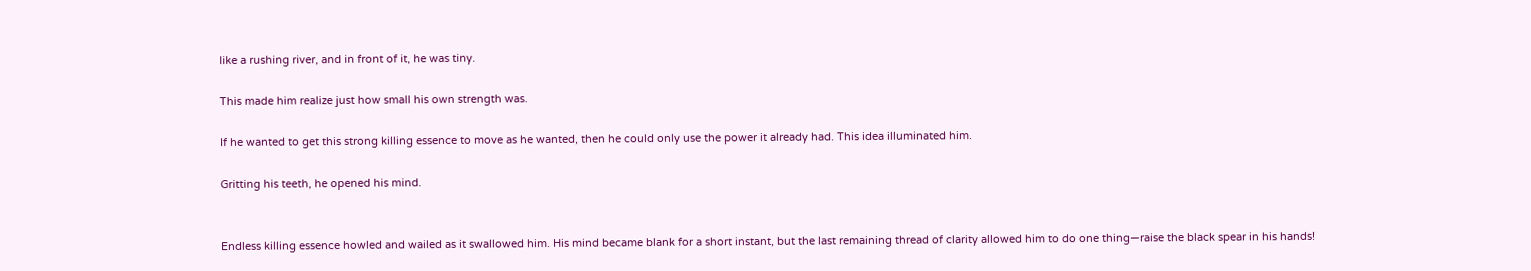like a rushing river, and in front of it, he was tiny.

This made him realize just how small his own strength was.

If he wanted to get this strong killing essence to move as he wanted, then he could only use the power it already had. This idea illuminated him.

Gritting his teeth, he opened his mind.


Endless killing essence howled and wailed as it swallowed him. His mind became blank for a short instant, but the last remaining thread of clarity allowed him to do one thing—raise the black spear in his hands!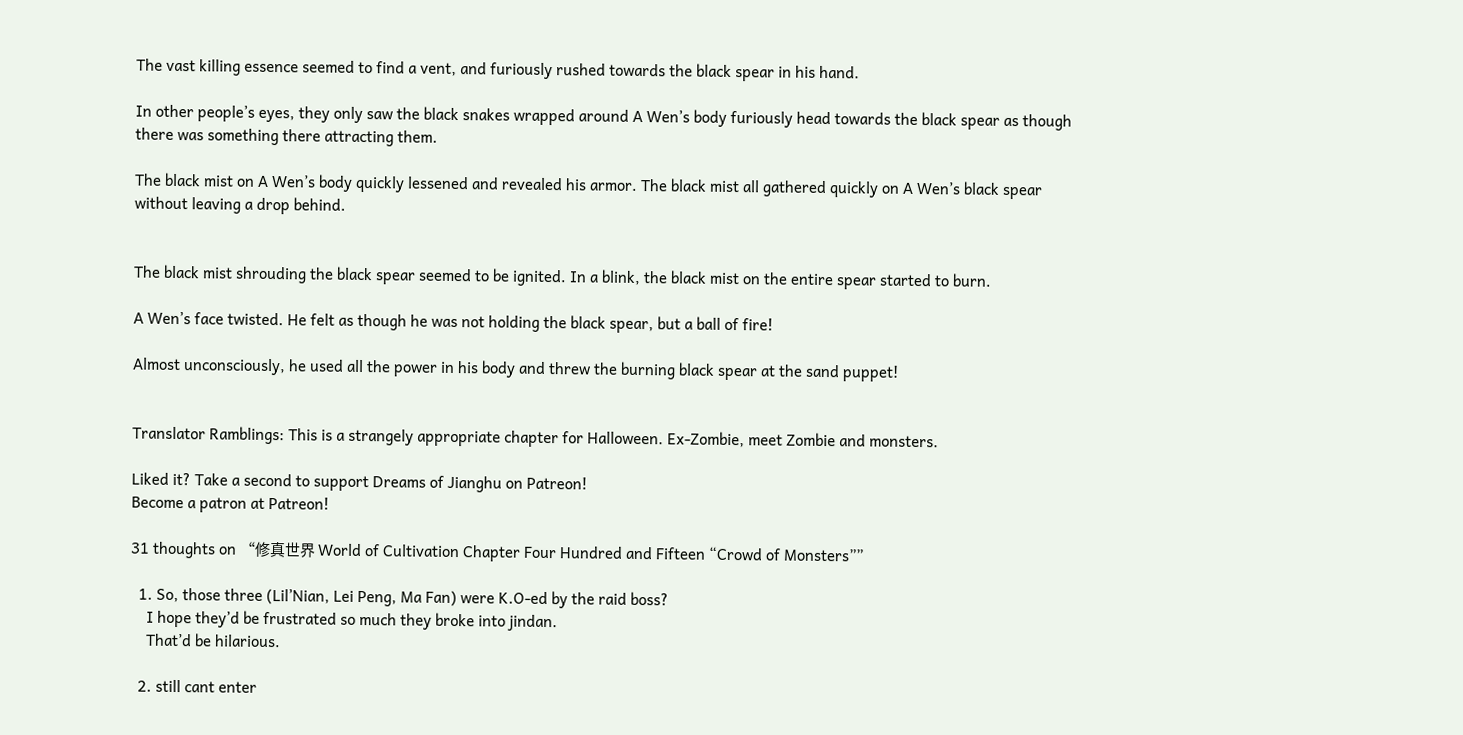The vast killing essence seemed to find a vent, and furiously rushed towards the black spear in his hand.

In other people’s eyes, they only saw the black snakes wrapped around A Wen’s body furiously head towards the black spear as though there was something there attracting them.

The black mist on A Wen’s body quickly lessened and revealed his armor. The black mist all gathered quickly on A Wen’s black spear without leaving a drop behind.


The black mist shrouding the black spear seemed to be ignited. In a blink, the black mist on the entire spear started to burn.

A Wen’s face twisted. He felt as though he was not holding the black spear, but a ball of fire!

Almost unconsciously, he used all the power in his body and threw the burning black spear at the sand puppet!


Translator Ramblings: This is a strangely appropriate chapter for Halloween. Ex-Zombie, meet Zombie and monsters.

Liked it? Take a second to support Dreams of Jianghu on Patreon!
Become a patron at Patreon!

31 thoughts on “修真世界 World of Cultivation Chapter Four Hundred and Fifteen “Crowd of Monsters””

  1. So, those three (Lil’Nian, Lei Peng, Ma Fan) were K.O-ed by the raid boss?
    I hope they’d be frustrated so much they broke into jindan.
    That’d be hilarious.

  2. still cant enter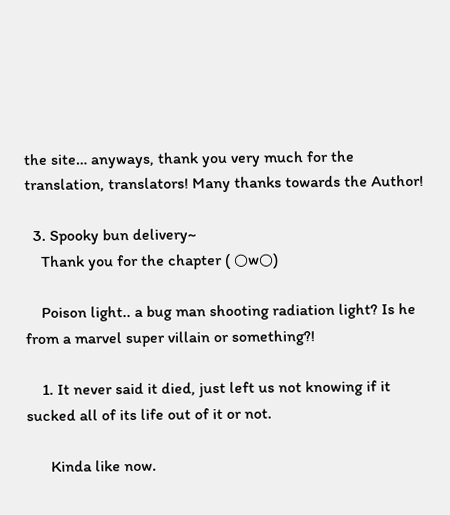the site… anyways, thank you very much for the translation, translators! Many thanks towards the Author!

  3. Spooky bun delivery~
    Thank you for the chapter ( ○w○)

    Poison light.. a bug man shooting radiation light? Is he from a marvel super villain or something?!

    1. It never said it died, just left us not knowing if it sucked all of its life out of it or not.

      Kinda like now.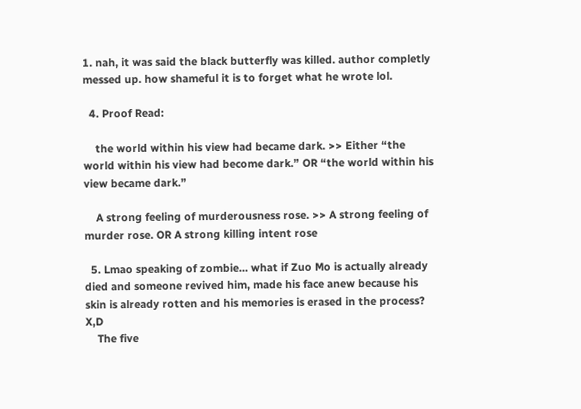1. nah, it was said the black butterfly was killed. author completly messed up. how shameful it is to forget what he wrote lol.

  4. Proof Read:

    the world within his view had became dark. >> Either “the world within his view had become dark.” OR “the world within his view became dark.”

    A strong feeling of murderousness rose. >> A strong feeling of murder rose. OR A strong killing intent rose

  5. Lmao speaking of zombie… what if Zuo Mo is actually already died and someone revived him, made his face anew because his skin is already rotten and his memories is erased in the process? X,D
    The five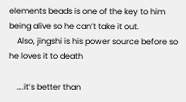elements beads is one of the key to him being alive so he can’t take it out.
    Also, jingshi is his power source before so he loves it to death

    ….it’s better than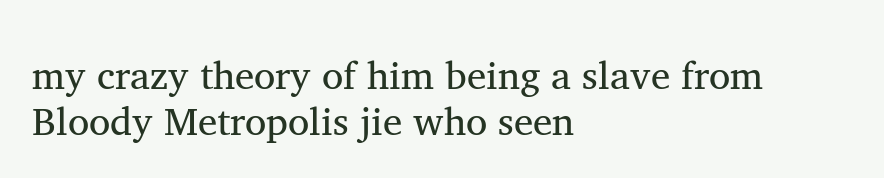my crazy theory of him being a slave from Bloody Metropolis jie who seen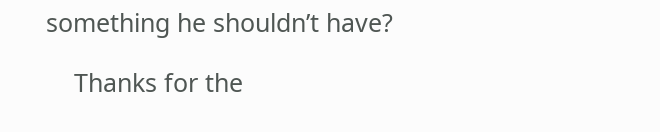something he shouldn’t have?

    Thanks for the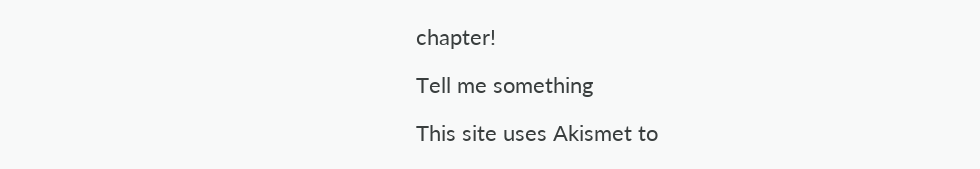chapter!

Tell me something

This site uses Akismet to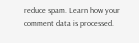reduce spam. Learn how your comment data is processed.